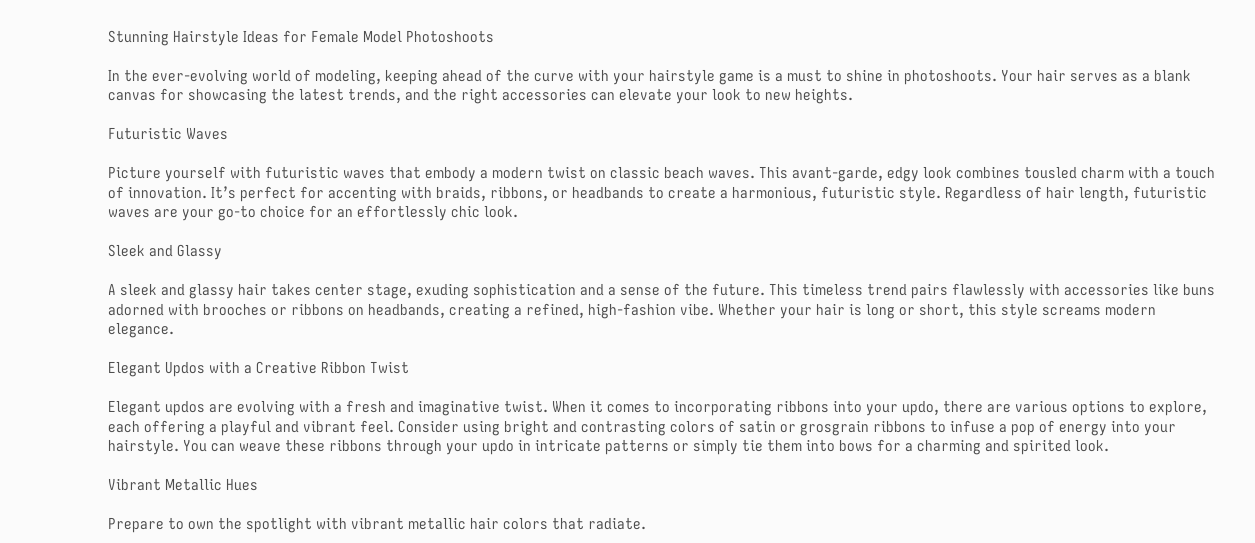Stunning Hairstyle Ideas for Female Model Photoshoots

In the ever-evolving world of modeling, keeping ahead of the curve with your hairstyle game is a must to shine in photoshoots. Your hair serves as a blank canvas for showcasing the latest trends, and the right accessories can elevate your look to new heights.

Futuristic Waves

Picture yourself with futuristic waves that embody a modern twist on classic beach waves. This avant-garde, edgy look combines tousled charm with a touch of innovation. It’s perfect for accenting with braids, ribbons, or headbands to create a harmonious, futuristic style. Regardless of hair length, futuristic waves are your go-to choice for an effortlessly chic look.

Sleek and Glassy

A sleek and glassy hair takes center stage, exuding sophistication and a sense of the future. This timeless trend pairs flawlessly with accessories like buns adorned with brooches or ribbons on headbands, creating a refined, high-fashion vibe. Whether your hair is long or short, this style screams modern elegance.

Elegant Updos with a Creative Ribbon Twist

Elegant updos are evolving with a fresh and imaginative twist. When it comes to incorporating ribbons into your updo, there are various options to explore, each offering a playful and vibrant feel. Consider using bright and contrasting colors of satin or grosgrain ribbons to infuse a pop of energy into your hairstyle. You can weave these ribbons through your updo in intricate patterns or simply tie them into bows for a charming and spirited look.

Vibrant Metallic Hues

Prepare to own the spotlight with vibrant metallic hair colors that radiate.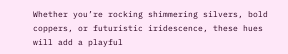Whether you’re rocking shimmering silvers, bold coppers, or futuristic iridescence, these hues will add a playful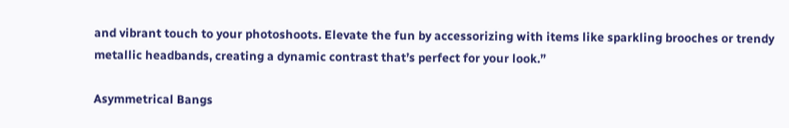and vibrant touch to your photoshoots. Elevate the fun by accessorizing with items like sparkling brooches or trendy metallic headbands, creating a dynamic contrast that’s perfect for your look.”

Asymmetrical Bangs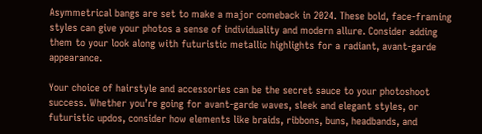Asymmetrical bangs are set to make a major comeback in 2024. These bold, face-framing styles can give your photos a sense of individuality and modern allure. Consider adding them to your look along with futuristic metallic highlights for a radiant, avant-garde appearance.

Your choice of hairstyle and accessories can be the secret sauce to your photoshoot success. Whether you’re going for avant-garde waves, sleek and elegant styles, or futuristic updos, consider how elements like braids, ribbons, buns, headbands, and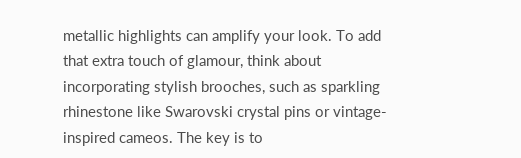metallic highlights can amplify your look. To add that extra touch of glamour, think about incorporating stylish brooches, such as sparkling rhinestone like Swarovski crystal pins or vintage-inspired cameos. The key is to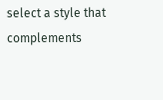select a style that complements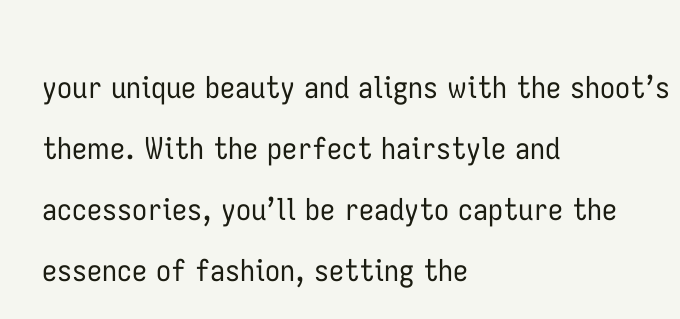your unique beauty and aligns with the shoot’s theme. With the perfect hairstyle and accessories, you’ll be readyto capture the essence of fashion, setting the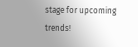stage for upcoming trends!